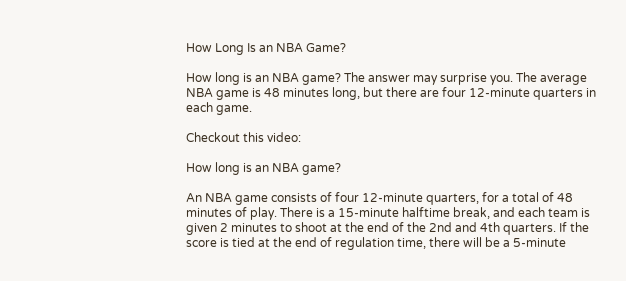How Long Is an NBA Game?

How long is an NBA game? The answer may surprise you. The average NBA game is 48 minutes long, but there are four 12-minute quarters in each game.

Checkout this video:

How long is an NBA game?

An NBA game consists of four 12-minute quarters, for a total of 48 minutes of play. There is a 15-minute halftime break, and each team is given 2 minutes to shoot at the end of the 2nd and 4th quarters. If the score is tied at the end of regulation time, there will be a 5-minute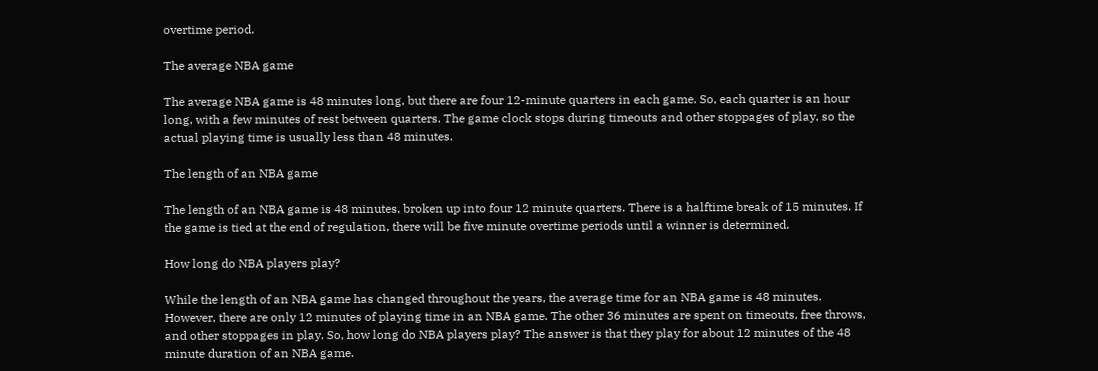overtime period.

The average NBA game

The average NBA game is 48 minutes long, but there are four 12-minute quarters in each game. So, each quarter is an hour long, with a few minutes of rest between quarters. The game clock stops during timeouts and other stoppages of play, so the actual playing time is usually less than 48 minutes.

The length of an NBA game

The length of an NBA game is 48 minutes, broken up into four 12 minute quarters. There is a halftime break of 15 minutes. If the game is tied at the end of regulation, there will be five minute overtime periods until a winner is determined.

How long do NBA players play?

While the length of an NBA game has changed throughout the years, the average time for an NBA game is 48 minutes. However, there are only 12 minutes of playing time in an NBA game. The other 36 minutes are spent on timeouts, free throws, and other stoppages in play. So, how long do NBA players play? The answer is that they play for about 12 minutes of the 48 minute duration of an NBA game.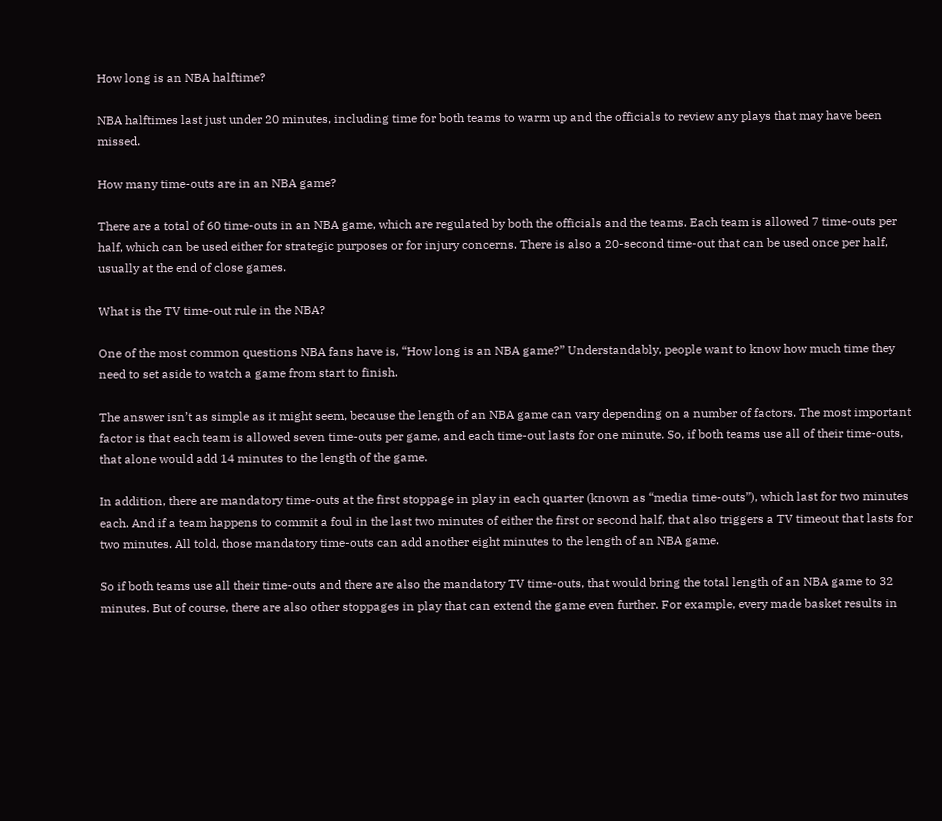How long is an NBA halftime?

NBA halftimes last just under 20 minutes, including time for both teams to warm up and the officials to review any plays that may have been missed.

How many time-outs are in an NBA game?

There are a total of 60 time-outs in an NBA game, which are regulated by both the officials and the teams. Each team is allowed 7 time-outs per half, which can be used either for strategic purposes or for injury concerns. There is also a 20-second time-out that can be used once per half, usually at the end of close games.

What is the TV time-out rule in the NBA?

One of the most common questions NBA fans have is, “How long is an NBA game?” Understandably, people want to know how much time they need to set aside to watch a game from start to finish.

The answer isn’t as simple as it might seem, because the length of an NBA game can vary depending on a number of factors. The most important factor is that each team is allowed seven time-outs per game, and each time-out lasts for one minute. So, if both teams use all of their time-outs, that alone would add 14 minutes to the length of the game.

In addition, there are mandatory time-outs at the first stoppage in play in each quarter (known as “media time-outs”), which last for two minutes each. And if a team happens to commit a foul in the last two minutes of either the first or second half, that also triggers a TV timeout that lasts for two minutes. All told, those mandatory time-outs can add another eight minutes to the length of an NBA game.

So if both teams use all their time-outs and there are also the mandatory TV time-outs, that would bring the total length of an NBA game to 32 minutes. But of course, there are also other stoppages in play that can extend the game even further. For example, every made basket results in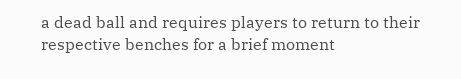a dead ball and requires players to return to their respective benches for a brief moment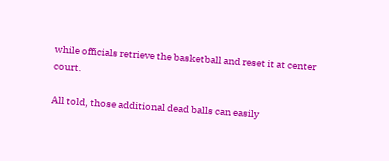while officials retrieve the basketball and reset it at center court.

All told, those additional dead balls can easily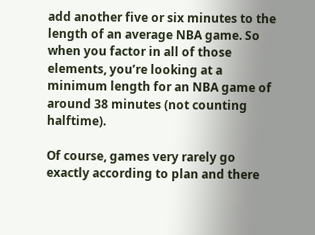add another five or six minutes to the length of an average NBA game. So when you factor in all of those elements, you’re looking at a minimum length for an NBA game of around 38 minutes (not counting halftime).

Of course, games very rarely go exactly according to plan and there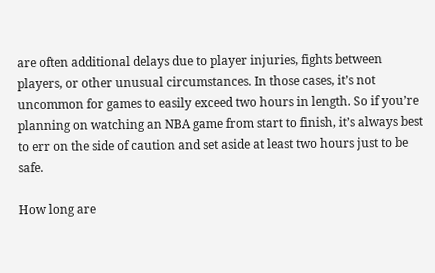are often additional delays due to player injuries, fights between players, or other unusual circumstances. In those cases, it’s not uncommon for games to easily exceed two hours in length. So if you’re planning on watching an NBA game from start to finish, it’s always best to err on the side of caution and set aside at least two hours just to be safe.

How long are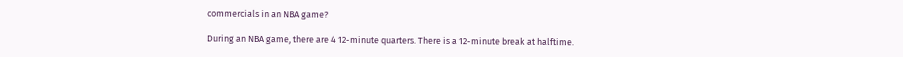commercials in an NBA game?

During an NBA game, there are 4 12-minute quarters. There is a 12-minute break at halftime.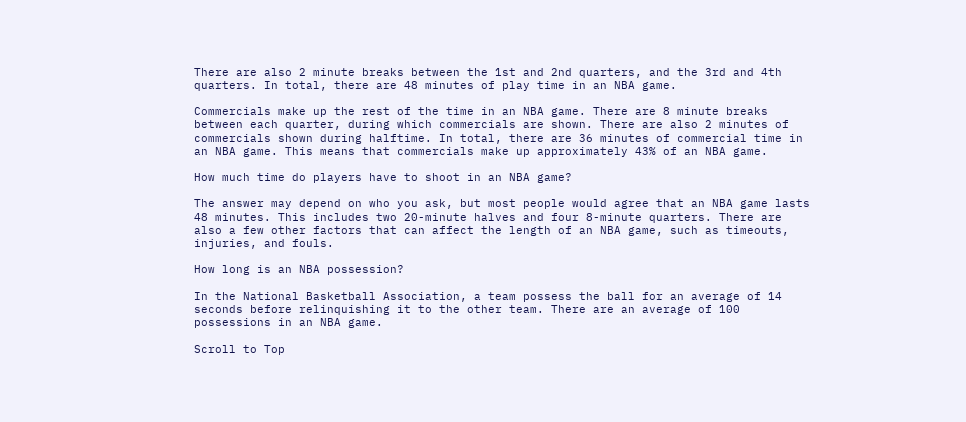There are also 2 minute breaks between the 1st and 2nd quarters, and the 3rd and 4th quarters. In total, there are 48 minutes of play time in an NBA game.

Commercials make up the rest of the time in an NBA game. There are 8 minute breaks between each quarter, during which commercials are shown. There are also 2 minutes of commercials shown during halftime. In total, there are 36 minutes of commercial time in an NBA game. This means that commercials make up approximately 43% of an NBA game.

How much time do players have to shoot in an NBA game?

The answer may depend on who you ask, but most people would agree that an NBA game lasts 48 minutes. This includes two 20-minute halves and four 8-minute quarters. There are also a few other factors that can affect the length of an NBA game, such as timeouts, injuries, and fouls.

How long is an NBA possession?

In the National Basketball Association, a team possess the ball for an average of 14 seconds before relinquishing it to the other team. There are an average of 100 possessions in an NBA game.

Scroll to Top